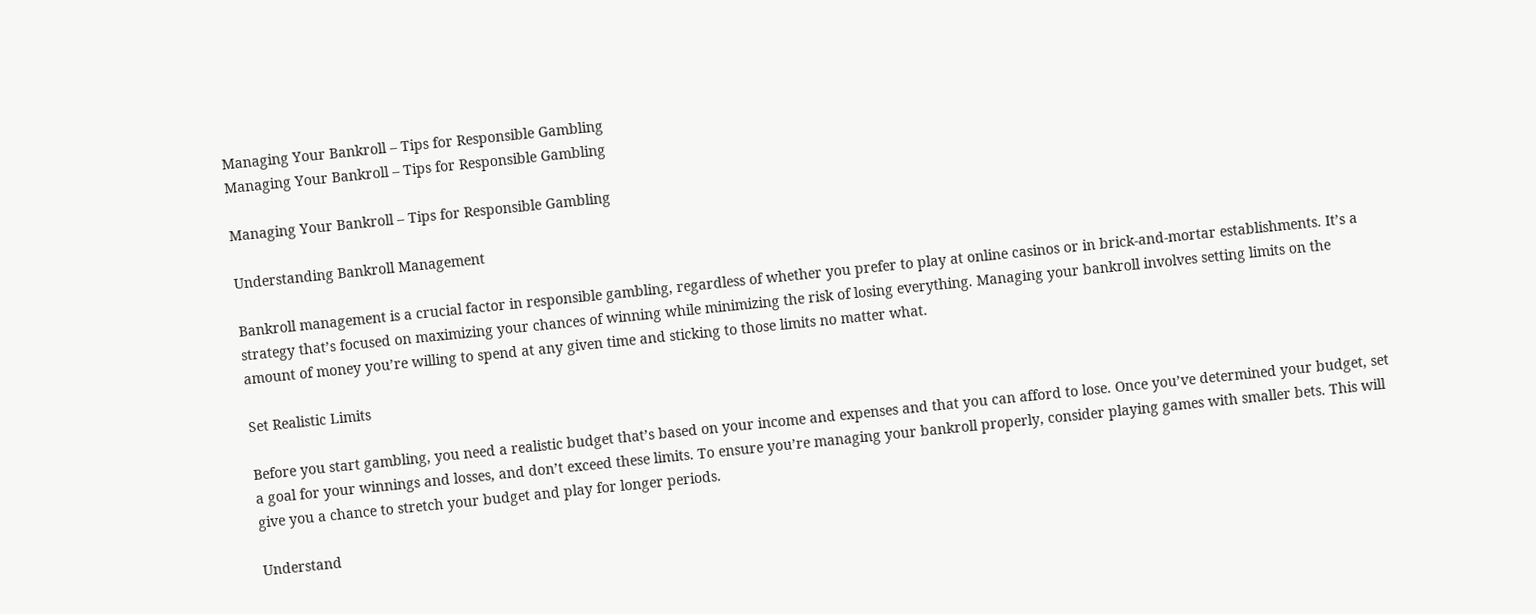Managing Your Bankroll – Tips for Responsible Gambling
Managing Your Bankroll – Tips for Responsible Gambling

Managing Your Bankroll – Tips for Responsible Gambling

Understanding Bankroll Management

Bankroll management is a crucial factor in responsible gambling, regardless of whether you prefer to play at online casinos or in brick-and-mortar establishments. It’s a strategy that’s focused on maximizing your chances of winning while minimizing the risk of losing everything. Managing your bankroll involves setting limits on the amount of money you’re willing to spend at any given time and sticking to those limits no matter what.

Set Realistic Limits

Before you start gambling, you need a realistic budget that’s based on your income and expenses and that you can afford to lose. Once you’ve determined your budget, set a goal for your winnings and losses, and don’t exceed these limits. To ensure you’re managing your bankroll properly, consider playing games with smaller bets. This will give you a chance to stretch your budget and play for longer periods.

Understand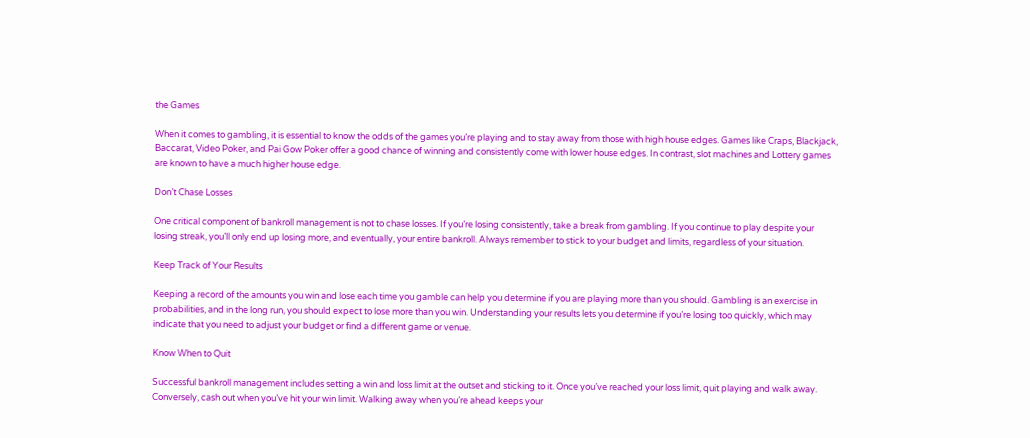the Games

When it comes to gambling, it is essential to know the odds of the games you’re playing and to stay away from those with high house edges. Games like Craps, Blackjack, Baccarat, Video Poker, and Pai Gow Poker offer a good chance of winning and consistently come with lower house edges. In contrast, slot machines and Lottery games are known to have a much higher house edge.

Don’t Chase Losses

One critical component of bankroll management is not to chase losses. If you’re losing consistently, take a break from gambling. If you continue to play despite your losing streak, you’ll only end up losing more, and eventually, your entire bankroll. Always remember to stick to your budget and limits, regardless of your situation.

Keep Track of Your Results

Keeping a record of the amounts you win and lose each time you gamble can help you determine if you are playing more than you should. Gambling is an exercise in probabilities, and in the long run, you should expect to lose more than you win. Understanding your results lets you determine if you’re losing too quickly, which may indicate that you need to adjust your budget or find a different game or venue.

Know When to Quit

Successful bankroll management includes setting a win and loss limit at the outset and sticking to it. Once you’ve reached your loss limit, quit playing and walk away. Conversely, cash out when you’ve hit your win limit. Walking away when you’re ahead keeps your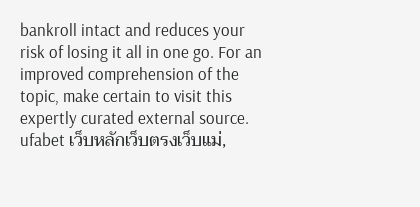bankroll intact and reduces your risk of losing it all in one go. For an improved comprehension of the topic, make certain to visit this expertly curated external source. ufabet เว็บหลักเว็บตรงเว็บแม่,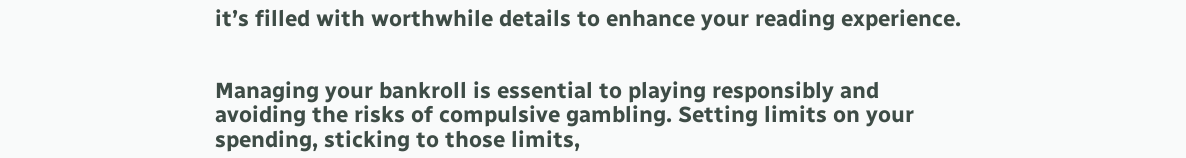it’s filled with worthwhile details to enhance your reading experience.


Managing your bankroll is essential to playing responsibly and avoiding the risks of compulsive gambling. Setting limits on your spending, sticking to those limits,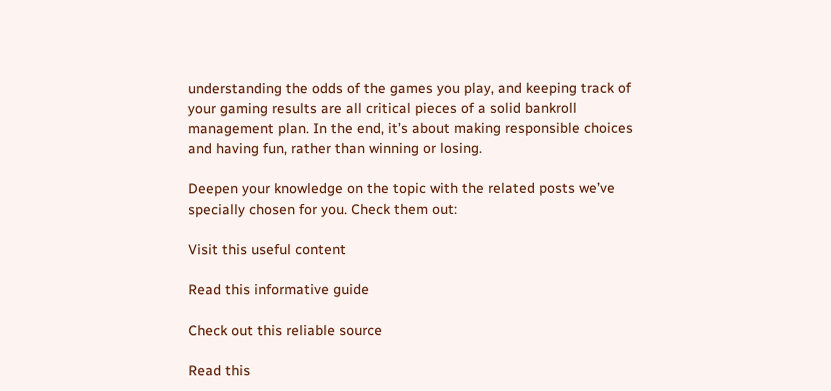understanding the odds of the games you play, and keeping track of your gaming results are all critical pieces of a solid bankroll management plan. In the end, it’s about making responsible choices and having fun, rather than winning or losing.

Deepen your knowledge on the topic with the related posts we’ve specially chosen for you. Check them out:

Visit this useful content

Read this informative guide

Check out this reliable source

Read this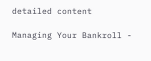detailed content

Managing Your Bankroll -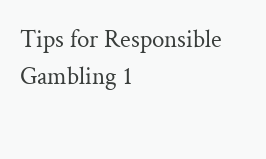Tips for Responsible Gambling 1